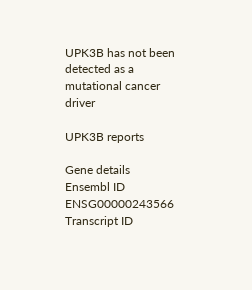UPK3B has not been detected as a mutational cancer driver

UPK3B reports

Gene details
Ensembl ID ENSG00000243566
Transcript ID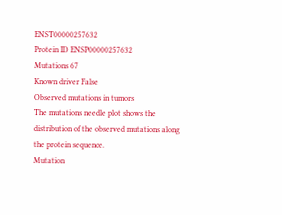ENST00000257632
Protein ID ENSP00000257632
Mutations 67
Known driver False
Observed mutations in tumors
The mutations needle plot shows the distribution of the observed mutations along the protein sequence.
Mutation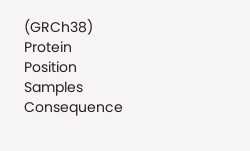(GRCh38) Protein Position Samples Consequence